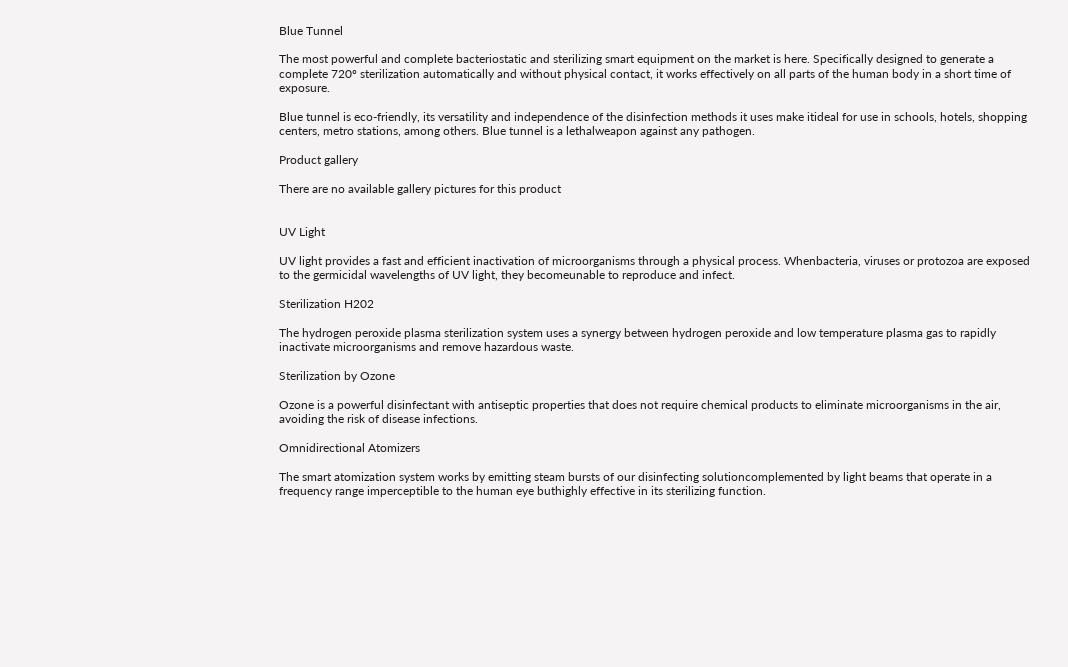Blue Tunnel

The most powerful and complete bacteriostatic and sterilizing smart equipment on the market is here. Specifically designed to generate a complete 720º sterilization automatically and without physical contact, it works effectively on all parts of the human body in a short time of exposure.

Blue tunnel is eco-friendly, its versatility and independence of the disinfection methods it uses make itideal for use in schools, hotels, shopping centers, metro stations, among others. Blue tunnel is a lethalweapon against any pathogen.

Product gallery

There are no available gallery pictures for this product


UV Light

UV light provides a fast and efficient inactivation of microorganisms through a physical process. Whenbacteria, viruses or protozoa are exposed to the germicidal wavelengths of UV light, they becomeunable to reproduce and infect.

Sterilization H202

The hydrogen peroxide plasma sterilization system uses a synergy between hydrogen peroxide and low temperature plasma gas to rapidly inactivate microorganisms and remove hazardous waste.

Sterilization by Ozone

Ozone is a powerful disinfectant with antiseptic properties that does not require chemical products to eliminate microorganisms in the air, avoiding the risk of disease infections.

Omnidirectional Atomizers

The smart atomization system works by emitting steam bursts of our disinfecting solutioncomplemented by light beams that operate in a frequency range imperceptible to the human eye buthighly effective in its sterilizing function.